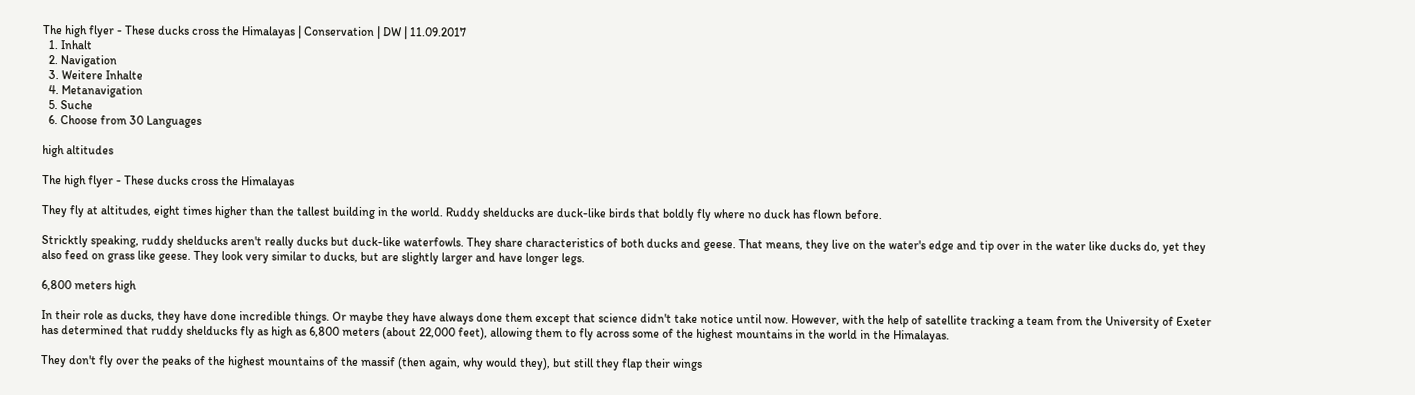The high flyer - These ducks cross the Himalayas | Conservation | DW | 11.09.2017
  1. Inhalt
  2. Navigation
  3. Weitere Inhalte
  4. Metanavigation
  5. Suche
  6. Choose from 30 Languages

high altitudes

The high flyer - These ducks cross the Himalayas

They fly at altitudes, eight times higher than the tallest building in the world. Ruddy shelducks are duck-like birds that boldly fly where no duck has flown before.

Stricktly speaking, ruddy shelducks aren't really ducks but duck-like waterfowls. They share characteristics of both ducks and geese. That means, they live on the water's edge and tip over in the water like ducks do, yet they also feed on grass like geese. They look very similar to ducks, but are slightly larger and have longer legs.

6,800 meters high

In their role as ducks, they have done incredible things. Or maybe they have always done them except that science didn't take notice until now. However, with the help of satellite tracking a team from the University of Exeter has determined that ruddy shelducks fly as high as 6,800 meters (about 22,000 feet), allowing them to fly across some of the highest mountains in the world in the Himalayas.

They don't fly over the peaks of the highest mountains of the massif (then again, why would they), but still they flap their wings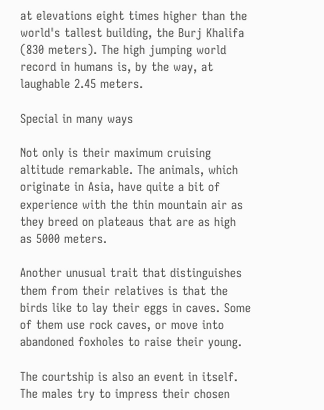at elevations eight times higher than the world's tallest building, the Burj Khalifa (830 meters). The high jumping world record in humans is, by the way, at laughable 2.45 meters.

Special in many ways

Not only is their maximum cruising altitude remarkable. The animals, which originate in Asia, have quite a bit of experience with the thin mountain air as they breed on plateaus that are as high as 5000 meters.

Another unusual trait that distinguishes them from their relatives is that the birds like to lay their eggs in caves. Some of them use rock caves, or move into abandoned foxholes to raise their young.

The courtship is also an event in itself. The males try to impress their chosen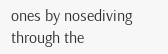ones by nosediving through the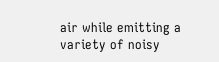air while emitting a variety of noisy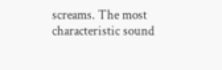screams. The most characteristic sound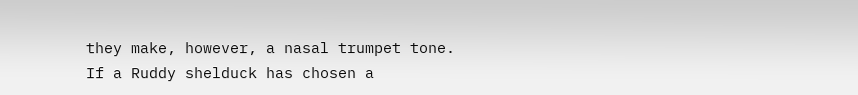they make, however, a nasal trumpet tone. If a Ruddy shelduck has chosen a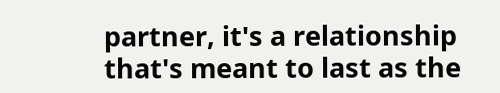partner, it's a relationship that's meant to last as the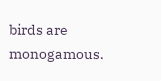birds are monogamous.